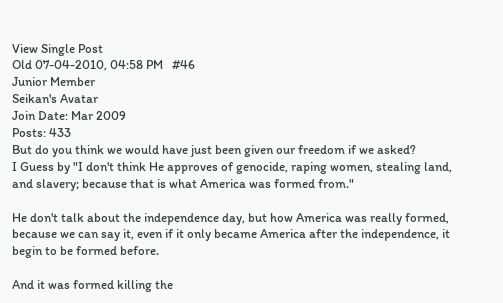View Single Post
Old 07-04-2010, 04:58 PM   #46
Junior Member
Seikan's Avatar
Join Date: Mar 2009
Posts: 433
But do you think we would have just been given our freedom if we asked?
I Guess by "I don't think He approves of genocide, raping women, stealing land, and slavery; because that is what America was formed from."

He don't talk about the independence day, but how America was really formed, because we can say it, even if it only became America after the independence, it begin to be formed before.

And it was formed killing the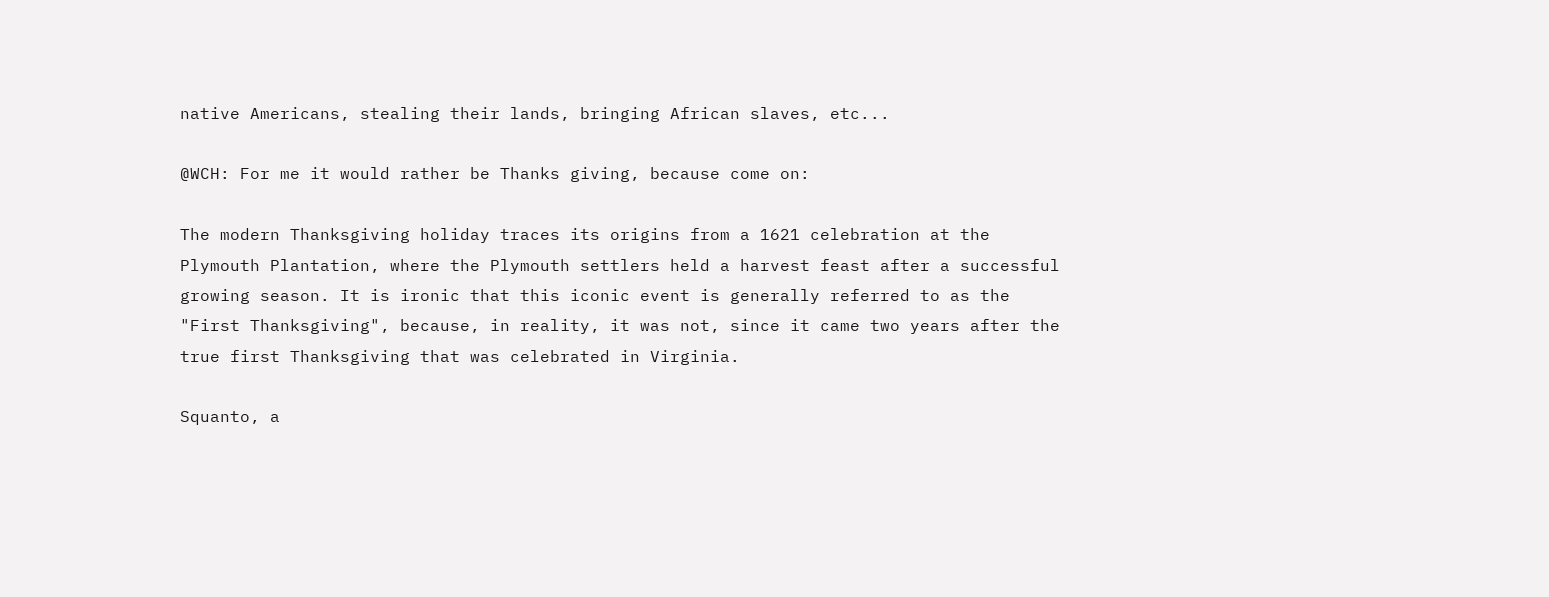native Americans, stealing their lands, bringing African slaves, etc...

@WCH: For me it would rather be Thanks giving, because come on:

The modern Thanksgiving holiday traces its origins from a 1621 celebration at the Plymouth Plantation, where the Plymouth settlers held a harvest feast after a successful growing season. It is ironic that this iconic event is generally referred to as the "First Thanksgiving", because, in reality, it was not, since it came two years after the true first Thanksgiving that was celebrated in Virginia.

Squanto, a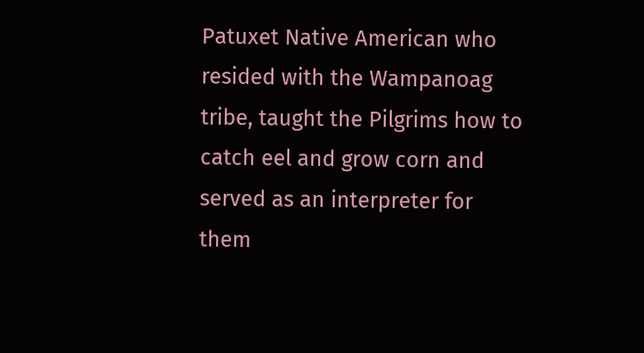Patuxet Native American who resided with the Wampanoag tribe, taught the Pilgrims how to catch eel and grow corn and served as an interpreter for them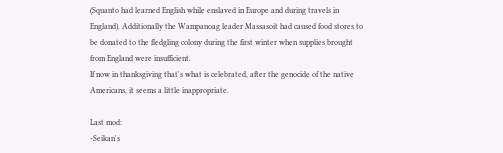(Squanto had learned English while enslaved in Europe and during travels in England). Additionally the Wampanoag leader Massasoit had caused food stores to be donated to the fledgling colony during the first winter when supplies brought from England were insufficient.
If now in thanksgiving that's what is celebrated, after the genocide of the native Americans, it seems a little inappropriate.

Last mod:
-Seikan's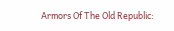Armors Of The Old Republic: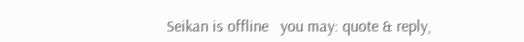Seikan is offline   you may: quote & reply,